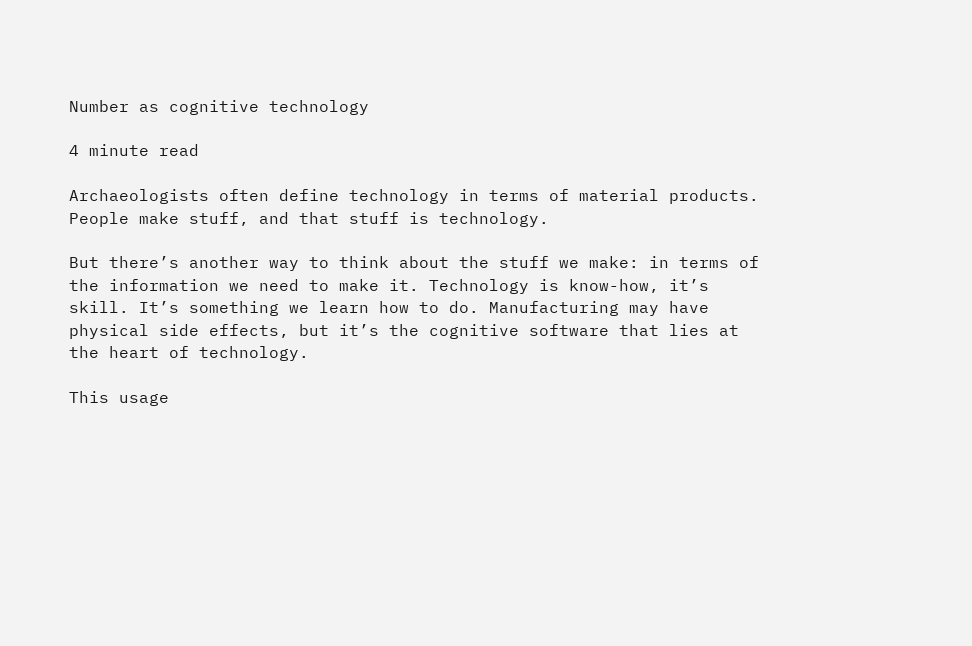Number as cognitive technology

4 minute read

Archaeologists often define technology in terms of material products. People make stuff, and that stuff is technology.

But there’s another way to think about the stuff we make: in terms of the information we need to make it. Technology is know-how, it’s skill. It’s something we learn how to do. Manufacturing may have physical side effects, but it’s the cognitive software that lies at the heart of technology.

This usage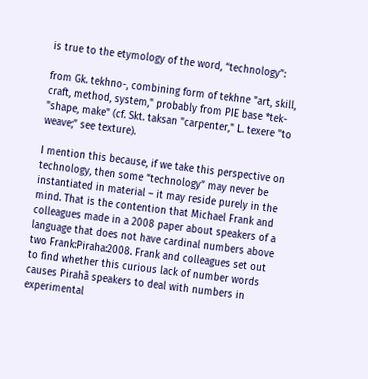is true to the etymology of the word, “technology”:

from Gk. tekhno-, combining form of tekhne "art, skill, craft, method, system," probably from PIE base *tek- "shape, make" (cf. Skt. taksan "carpenter," L. texere "to weave;" see texture).

I mention this because, if we take this perspective on technology, then some “technology” may never be instantiated in material – it may reside purely in the mind. That is the contention that Michael Frank and colleagues made in a 2008 paper about speakers of a language that does not have cardinal numbers above two Frank:Piraha:2008. Frank and colleagues set out to find whether this curious lack of number words causes Pirahã speakers to deal with numbers in experimental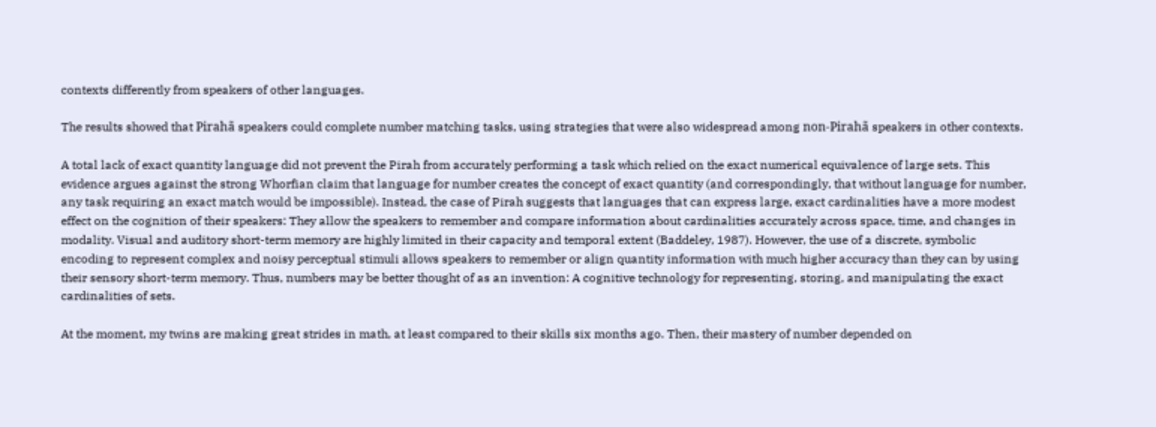contexts differently from speakers of other languages.

The results showed that Pirahã speakers could complete number matching tasks, using strategies that were also widespread among non-Pirahã speakers in other contexts.

A total lack of exact quantity language did not prevent the Pirah from accurately performing a task which relied on the exact numerical equivalence of large sets. This evidence argues against the strong Whorfian claim that language for number creates the concept of exact quantity (and correspondingly, that without language for number, any task requiring an exact match would be impossible). Instead, the case of Pirah suggests that languages that can express large, exact cardinalities have a more modest effect on the cognition of their speakers: They allow the speakers to remember and compare information about cardinalities accurately across space, time, and changes in modality. Visual and auditory short-term memory are highly limited in their capacity and temporal extent (Baddeley, 1987). However, the use of a discrete, symbolic encoding to represent complex and noisy perceptual stimuli allows speakers to remember or align quantity information with much higher accuracy than they can by using their sensory short-term memory. Thus, numbers may be better thought of as an invention: A cognitive technology for representing, storing, and manipulating the exact cardinalities of sets.

At the moment, my twins are making great strides in math, at least compared to their skills six months ago. Then, their mastery of number depended on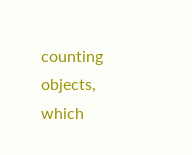counting objects, which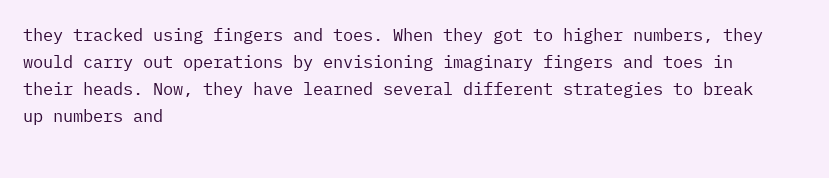they tracked using fingers and toes. When they got to higher numbers, they would carry out operations by envisioning imaginary fingers and toes in their heads. Now, they have learned several different strategies to break up numbers and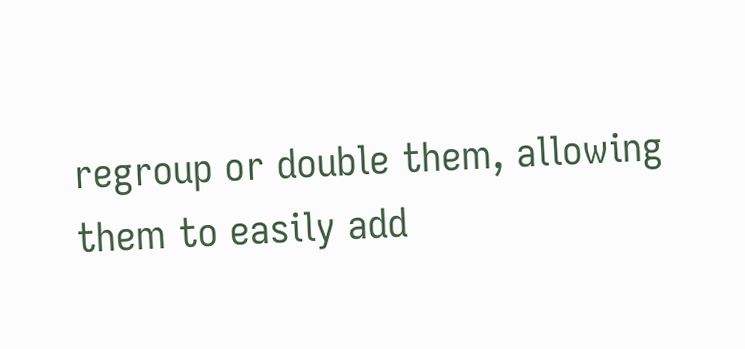regroup or double them, allowing them to easily add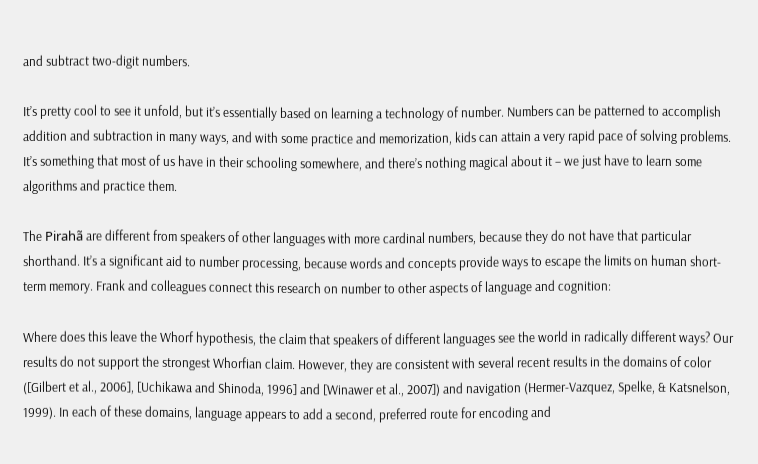and subtract two-digit numbers.

It’s pretty cool to see it unfold, but it’s essentially based on learning a technology of number. Numbers can be patterned to accomplish addition and subtraction in many ways, and with some practice and memorization, kids can attain a very rapid pace of solving problems. It’s something that most of us have in their schooling somewhere, and there’s nothing magical about it – we just have to learn some algorithms and practice them.

The Pirahã are different from speakers of other languages with more cardinal numbers, because they do not have that particular shorthand. It’s a significant aid to number processing, because words and concepts provide ways to escape the limits on human short-term memory. Frank and colleagues connect this research on number to other aspects of language and cognition:

Where does this leave the Whorf hypothesis, the claim that speakers of different languages see the world in radically different ways? Our results do not support the strongest Whorfian claim. However, they are consistent with several recent results in the domains of color ([Gilbert et al., 2006], [Uchikawa and Shinoda, 1996] and [Winawer et al., 2007]) and navigation (Hermer-Vazquez, Spelke, & Katsnelson, 1999). In each of these domains, language appears to add a second, preferred route for encoding and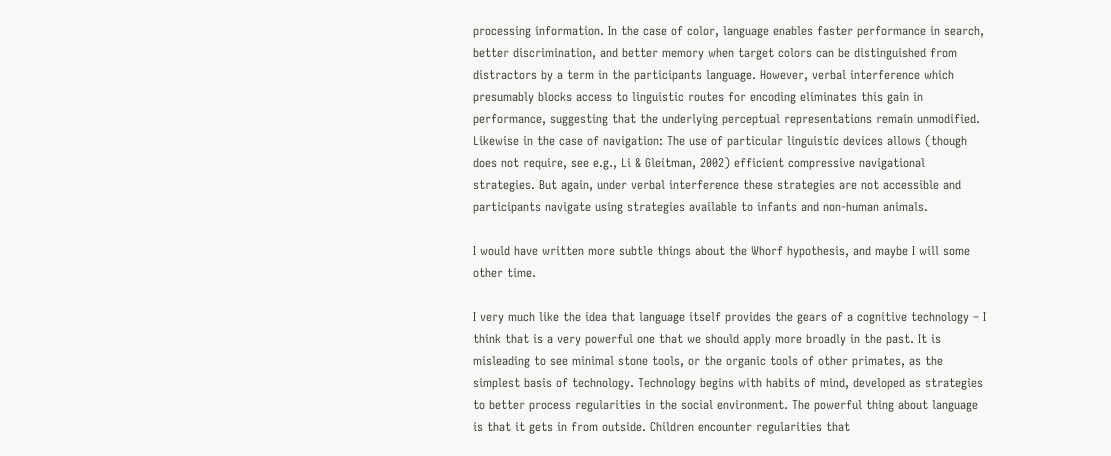processing information. In the case of color, language enables faster performance in search, better discrimination, and better memory when target colors can be distinguished from distractors by a term in the participants language. However, verbal interference which presumably blocks access to linguistic routes for encoding eliminates this gain in performance, suggesting that the underlying perceptual representations remain unmodified. Likewise in the case of navigation: The use of particular linguistic devices allows (though does not require, see e.g., Li & Gleitman, 2002) efficient compressive navigational strategies. But again, under verbal interference these strategies are not accessible and participants navigate using strategies available to infants and non-human animals.

I would have written more subtle things about the Whorf hypothesis, and maybe I will some other time.

I very much like the idea that language itself provides the gears of a cognitive technology – I think that is a very powerful one that we should apply more broadly in the past. It is misleading to see minimal stone tools, or the organic tools of other primates, as the simplest basis of technology. Technology begins with habits of mind, developed as strategies to better process regularities in the social environment. The powerful thing about language is that it gets in from outside. Children encounter regularities that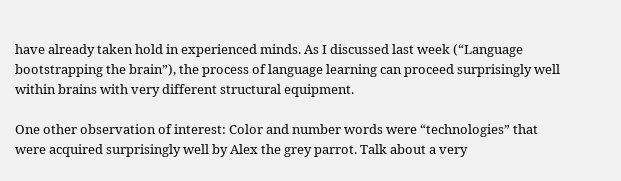have already taken hold in experienced minds. As I discussed last week (“Language bootstrapping the brain”), the process of language learning can proceed surprisingly well within brains with very different structural equipment.

One other observation of interest: Color and number words were “technologies” that were acquired surprisingly well by Alex the grey parrot. Talk about a very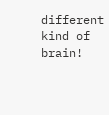different kind of brain!